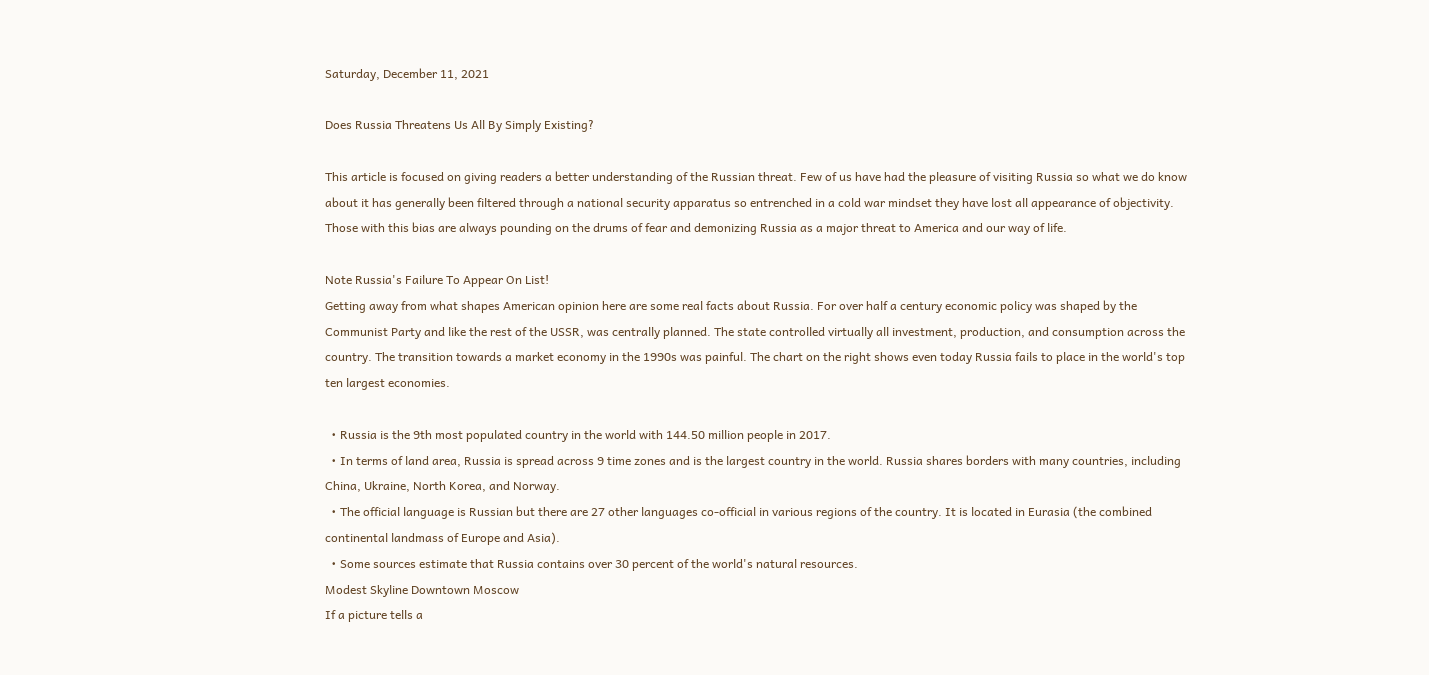Saturday, December 11, 2021

Does Russia Threatens Us All By Simply Existing?

This article is focused on giving readers a better understanding of the Russian threat. Few of us have had the pleasure of visiting Russia so what we do know about it has generally been filtered through a national security apparatus so entrenched in a cold war mindset they have lost all appearance of objectivity. Those with this bias are always pounding on the drums of fear and demonizing Russia as a major threat to America and our way of life.

Note Russia's Failure To Appear On List!
Getting away from what shapes American opinion here are some real facts about Russia. For over half a century economic policy was shaped by the Communist Party and like the rest of the USSR, was centrally planned. The state controlled virtually all investment, production, and consumption across the country. The transition towards a market economy in the 1990s was painful. The chart on the right shows even today Russia fails to place in the world's top ten largest economies.

  • Russia is the 9th most populated country in the world with 144.50 million people in 2017.
  • In terms of land area, Russia is spread across 9 time zones and is the largest country in the world. Russia shares borders with many countries, including China, Ukraine, North Korea, and Norway.
  • The official language is Russian but there are 27 other languages co-official in various regions of the country. It is located in Eurasia (the combined continental landmass of Europe and Asia).
  • Some sources estimate that Russia contains over 30 percent of the world's natural resources.
Modest Skyline Downtown Moscow
If a picture tells a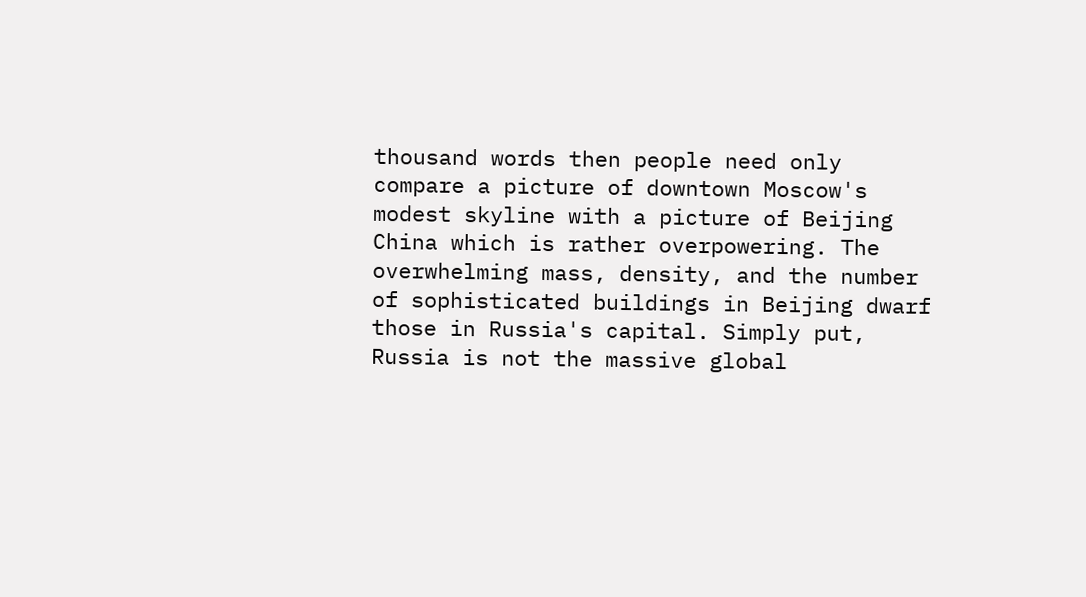thousand words then people need only compare a picture of downtown Moscow's modest skyline with a picture of Beijing China which is rather overpowering. The overwhelming mass, density, and the number of sophisticated buildings in Beijing dwarf those in Russia's capital. Simply put, Russia is not the massive global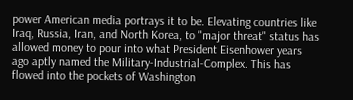power American media portrays it to be. Elevating countries like Iraq, Russia, Iran, and North Korea, to "major threat" status has allowed money to pour into what President Eisenhower years ago aptly named the Military-Industrial-Complex. This has flowed into the pockets of Washington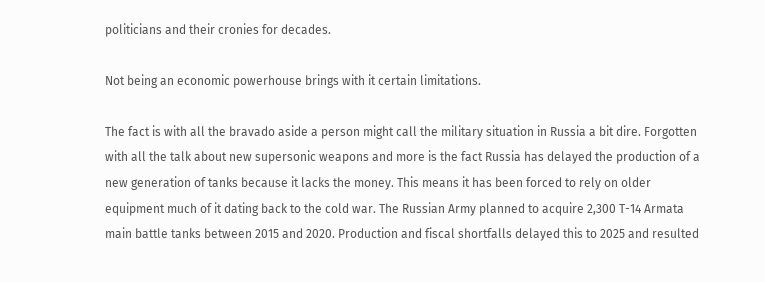politicians and their cronies for decades.

Not being an economic powerhouse brings with it certain limitations.

The fact is with all the bravado aside a person might call the military situation in Russia a bit dire. Forgotten with all the talk about new supersonic weapons and more is the fact Russia has delayed the production of a new generation of tanks because it lacks the money. This means it has been forced to rely on older equipment much of it dating back to the cold war. The Russian Army planned to acquire 2,300 T-14 Armata main battle tanks between 2015 and 2020. Production and fiscal shortfalls delayed this to 2025 and resulted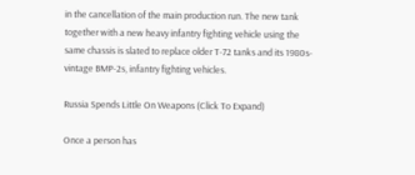in the cancellation of the main production run. The new tank together with a new heavy infantry fighting vehicle using the same chassis is slated to replace older T-72 tanks and its 1980s-vintage BMP-2s, infantry fighting vehicles.

Russia Spends Little On Weapons (Click To Expand)

Once a person has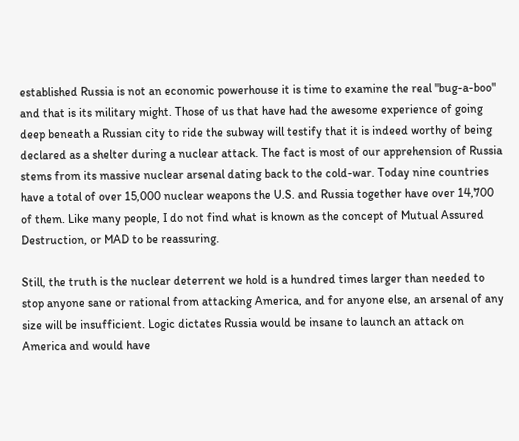established Russia is not an economic powerhouse it is time to examine the real "bug-a-boo" and that is its military might. Those of us that have had the awesome experience of going deep beneath a Russian city to ride the subway will testify that it is indeed worthy of being declared as a shelter during a nuclear attack. The fact is most of our apprehension of Russia stems from its massive nuclear arsenal dating back to the cold-war. Today nine countries have a total of over 15,000 nuclear weapons the U.S. and Russia together have over 14,700 of them. Like many people, I do not find what is known as the concept of Mutual Assured Destruction, or MAD to be reassuring.

Still, the truth is the nuclear deterrent we hold is a hundred times larger than needed to stop anyone sane or rational from attacking America, and for anyone else, an arsenal of any size will be insufficient. Logic dictates Russia would be insane to launch an attack on America and would have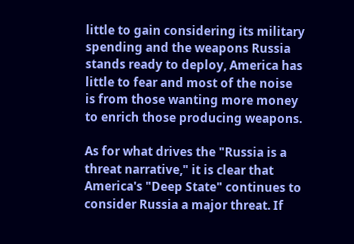little to gain considering its military spending and the weapons Russia stands ready to deploy, America has little to fear and most of the noise is from those wanting more money to enrich those producing weapons.

As for what drives the "Russia is a threat narrative," it is clear that America's "Deep State" continues to consider Russia a major threat. If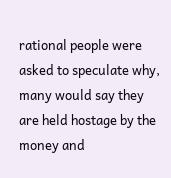rational people were asked to speculate why, many would say they are held hostage by the money and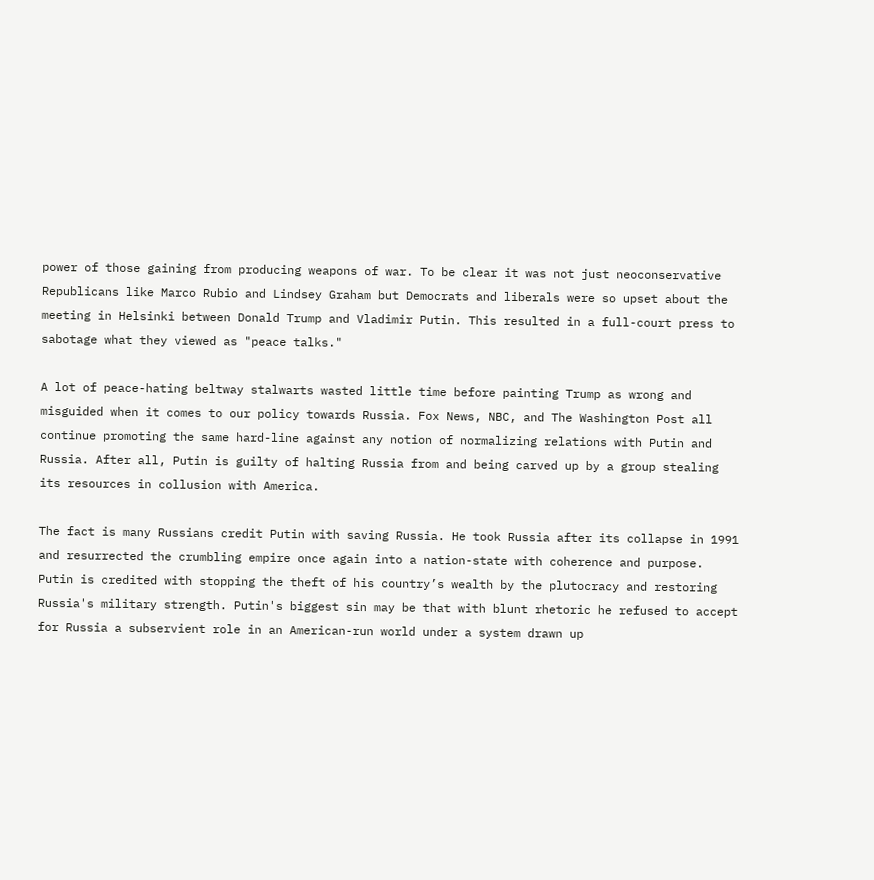power of those gaining from producing weapons of war. To be clear it was not just neoconservative Republicans like Marco Rubio and Lindsey Graham but Democrats and liberals were so upset about the meeting in Helsinki between Donald Trump and Vladimir Putin. This resulted in a full-court press to sabotage what they viewed as "peace talks."

A lot of peace-hating beltway stalwarts wasted little time before painting Trump as wrong and misguided when it comes to our policy towards Russia. Fox News, NBC, and The Washington Post all continue promoting the same hard-line against any notion of normalizing relations with Putin and Russia. After all, Putin is guilty of halting Russia from and being carved up by a group stealing its resources in collusion with America.

The fact is many Russians credit Putin with saving Russia. He took Russia after its collapse in 1991 and resurrected the crumbling empire once again into a nation-state with coherence and purpose. Putin is credited with stopping the theft of his country’s wealth by the plutocracy and restoring Russia's military strength. Putin's biggest sin may be that with blunt rhetoric he refused to accept for Russia a subservient role in an American-run world under a system drawn up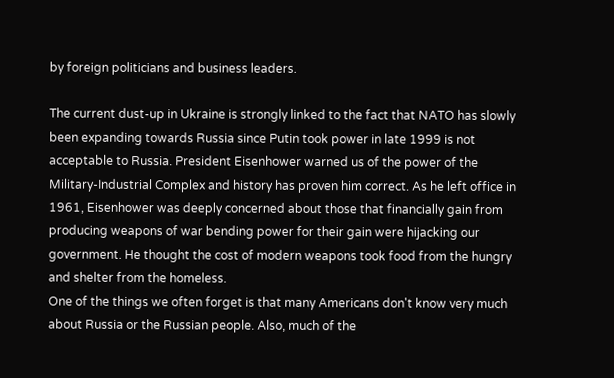by foreign politicians and business leaders.

The current dust-up in Ukraine is strongly linked to the fact that NATO has slowly been expanding towards Russia since Putin took power in late 1999 is not acceptable to Russia. President Eisenhower warned us of the power of the Military-Industrial Complex and history has proven him correct. As he left office in 1961, Eisenhower was deeply concerned about those that financially gain from producing weapons of war bending power for their gain were hijacking our government. He thought the cost of modern weapons took food from the hungry and shelter from the homeless.
One of the things we often forget is that many Americans don't know very much about Russia or the Russian people. Also, much of the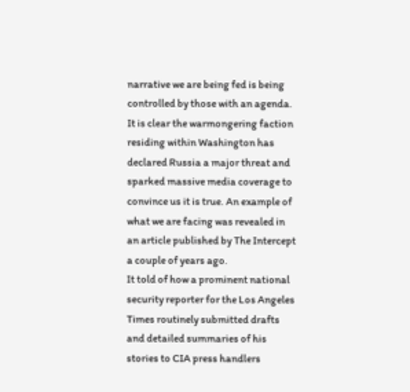narrative we are being fed is being controlled by those with an agenda. It is clear the warmongering faction residing within Washington has declared Russia a major threat and sparked massive media coverage to convince us it is true. An example of what we are facing was revealed in an article published by The Intercept a couple of years ago.
It told of how a prominent national security reporter for the Los Angeles Times routinely submitted drafts and detailed summaries of his stories to CIA press handlers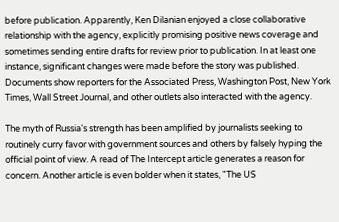before publication. Apparently, Ken Dilanian enjoyed a close collaborative relationship with the agency, explicitly promising positive news coverage and sometimes sending entire drafts for review prior to publication. In at least one instance, significant changes were made before the story was published. Documents show reporters for the Associated Press, Washington Post, New York Times, Wall Street Journal, and other outlets also interacted with the agency.

The myth of Russia's strength has been amplified by journalists seeking to routinely curry favor with government sources and others by falsely hyping the official point of view. A read of The Intercept article generates a reason for concern. Another article is even bolder when it states, "The US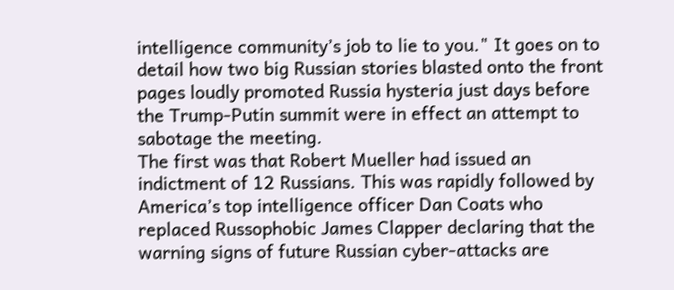intelligence community’s job to lie to you." It goes on to detail how two big Russian stories blasted onto the front pages loudly promoted Russia hysteria just days before the Trump-Putin summit were in effect an attempt to sabotage the meeting.
The first was that Robert Mueller had issued an indictment of 12 Russians. This was rapidly followed by America’s top intelligence officer Dan Coats who replaced Russophobic James Clapper declaring that the warning signs of future Russian cyber-attacks are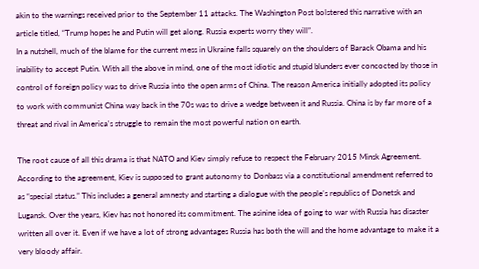akin to the warnings received prior to the September 11 attacks. The Washington Post bolstered this narrative with an article titled, “Trump hopes he and Putin will get along. Russia experts worry they will”.
In a nutshell, much of the blame for the current mess in Ukraine falls squarely on the shoulders of Barack Obama and his inability to accept Putin. With all the above in mind, one of the most idiotic and stupid blunders ever concocted by those in control of foreign policy was to drive Russia into the open arms of China. The reason America initially adopted its policy to work with communist China way back in the 70s was to drive a wedge between it and Russia. China is by far more of a threat and rival in America's struggle to remain the most powerful nation on earth.

The root cause of all this drama is that NATO and Kiev simply refuse to respect the February 2015 Minsk Agreement. According to the agreement, Kiev is supposed to grant autonomy to Donbass via a constitutional amendment referred to as “special status.” This includes a general amnesty and starting a dialogue with the people’s republics of Donetsk and Lugansk. Over the years, Kiev has not honored its commitment. The asinine idea of going to war with Russia has disaster written all over it. Even if we have a lot of strong advantages Russia has both the will and the home advantage to make it a very bloody affair.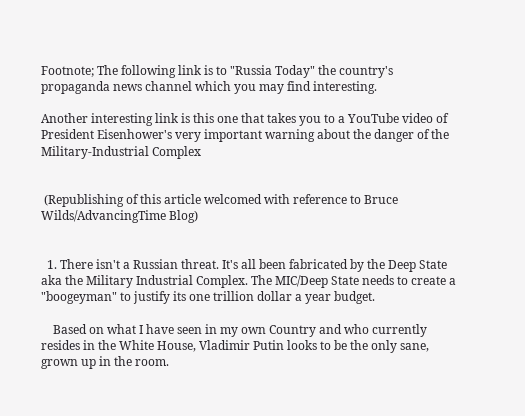Footnote; The following link is to "Russia Today" the country's propaganda news channel which you may find interesting.

Another interesting link is this one that takes you to a YouTube video of President Eisenhower's very important warning about the danger of the Military-Industrial Complex


 (Republishing of this article welcomed with reference to Bruce Wilds/AdvancingTime Blog)


  1. There isn't a Russian threat. It's all been fabricated by the Deep State aka the Military Industrial Complex. The MIC/Deep State needs to create a "boogeyman" to justify its one trillion dollar a year budget.

    Based on what I have seen in my own Country and who currently resides in the White House, Vladimir Putin looks to be the only sane, grown up in the room.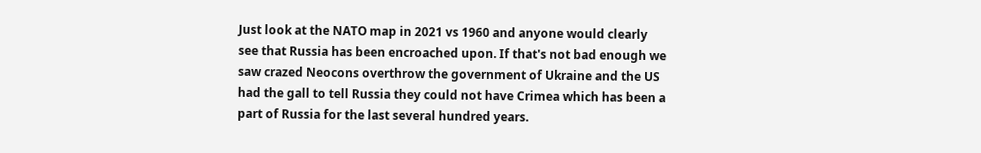Just look at the NATO map in 2021 vs 1960 and anyone would clearly see that Russia has been encroached upon. If that's not bad enough we saw crazed Neocons overthrow the government of Ukraine and the US had the gall to tell Russia they could not have Crimea which has been a part of Russia for the last several hundred years.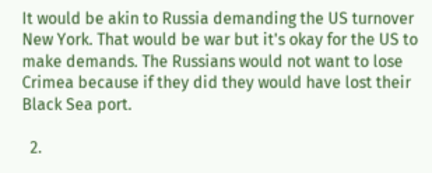It would be akin to Russia demanding the US turnover New York. That would be war but it's okay for the US to make demands. The Russians would not want to lose Crimea because if they did they would have lost their Black Sea port.

  2.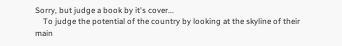Sorry, but judge a book by it's cover...
    To judge the potential of the country by looking at the skyline of their main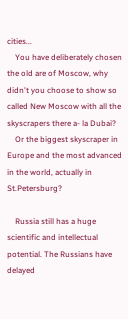cities...
    You have deliberately chosen the old are of Moscow, why didn't you choose to show so called New Moscow with all the skyscrapers there a- la Dubai?
    Or the biggest skyscraper in Europe and the most advanced in the world, actually in St.Petersburg?

    Russia still has a huge scientific and intellectual potential. The Russians have delayed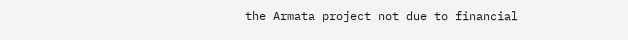the Armata project not due to financial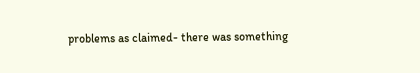problems as claimed- there was something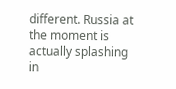different. Russia at the moment is actually splashing in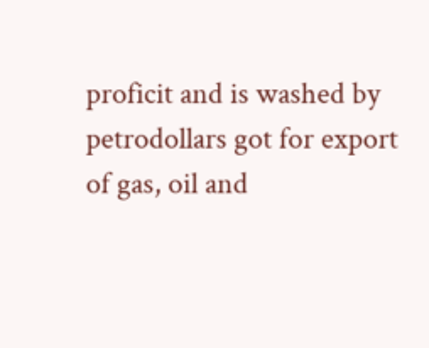proficit and is washed by petrodollars got for export of gas, oil and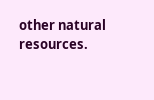other natural resources.